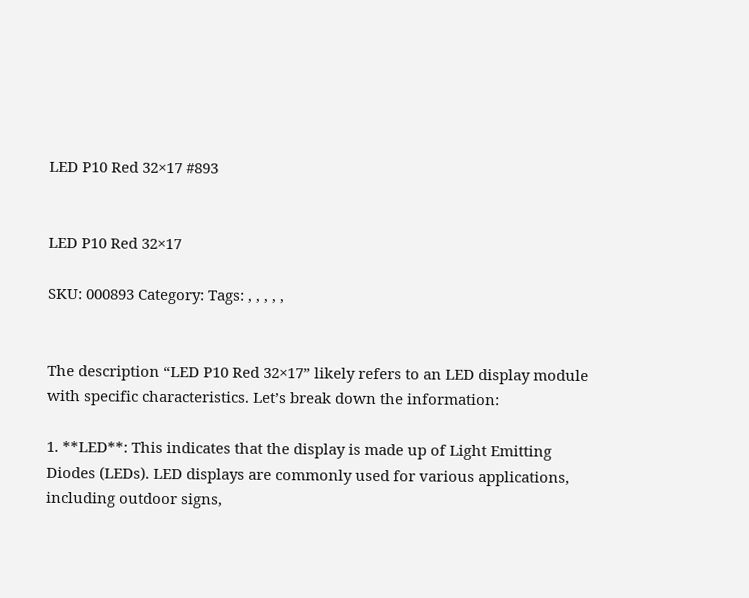LED P10 Red 32×17 #893


LED P10 Red 32×17

SKU: 000893 Category: Tags: , , , , ,


The description “LED P10 Red 32×17” likely refers to an LED display module with specific characteristics. Let’s break down the information:

1. **LED**: This indicates that the display is made up of Light Emitting Diodes (LEDs). LED displays are commonly used for various applications, including outdoor signs,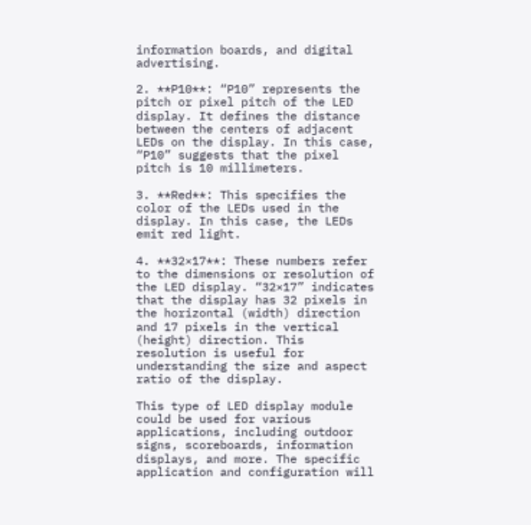information boards, and digital advertising.

2. **P10**: “P10” represents the pitch or pixel pitch of the LED display. It defines the distance between the centers of adjacent LEDs on the display. In this case, “P10” suggests that the pixel pitch is 10 millimeters.

3. **Red**: This specifies the color of the LEDs used in the display. In this case, the LEDs emit red light.

4. **32×17**: These numbers refer to the dimensions or resolution of the LED display. “32×17” indicates that the display has 32 pixels in the horizontal (width) direction and 17 pixels in the vertical (height) direction. This resolution is useful for understanding the size and aspect ratio of the display.

This type of LED display module could be used for various applications, including outdoor signs, scoreboards, information displays, and more. The specific application and configuration will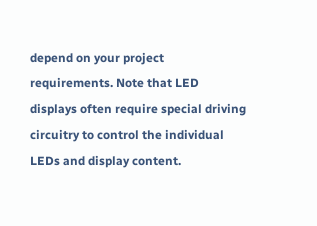depend on your project requirements. Note that LED displays often require special driving circuitry to control the individual LEDs and display content.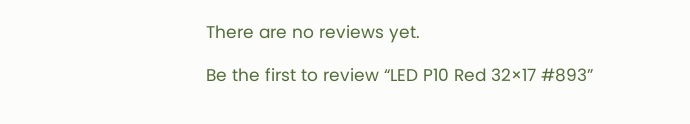There are no reviews yet.

Be the first to review “LED P10 Red 32×17 #893”